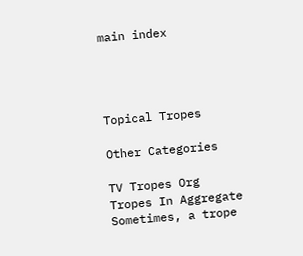main index




Topical Tropes

Other Categories

TV Tropes Org
Tropes In Aggregate
Sometimes, a trope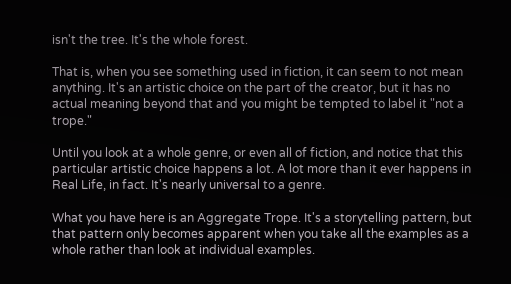isn't the tree. It's the whole forest.

That is, when you see something used in fiction, it can seem to not mean anything. It's an artistic choice on the part of the creator, but it has no actual meaning beyond that and you might be tempted to label it "not a trope."

Until you look at a whole genre, or even all of fiction, and notice that this particular artistic choice happens a lot. A lot more than it ever happens in Real Life, in fact. It's nearly universal to a genre.

What you have here is an Aggregate Trope. It's a storytelling pattern, but that pattern only becomes apparent when you take all the examples as a whole rather than look at individual examples.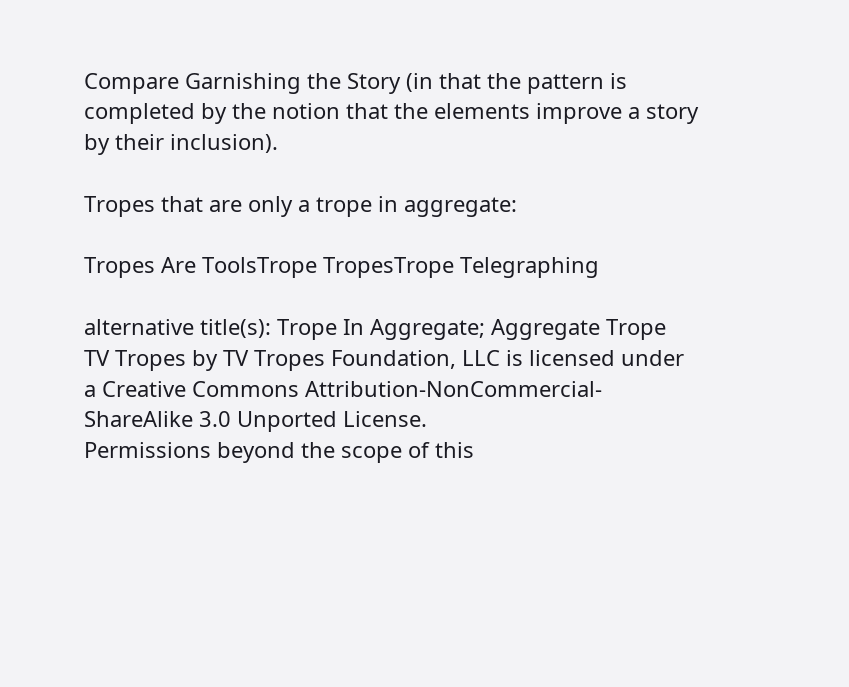Compare Garnishing the Story (in that the pattern is completed by the notion that the elements improve a story by their inclusion).

Tropes that are only a trope in aggregate:

Tropes Are ToolsTrope TropesTrope Telegraphing

alternative title(s): Trope In Aggregate; Aggregate Trope
TV Tropes by TV Tropes Foundation, LLC is licensed under a Creative Commons Attribution-NonCommercial-ShareAlike 3.0 Unported License.
Permissions beyond the scope of this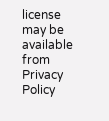license may be available from
Privacy Policy